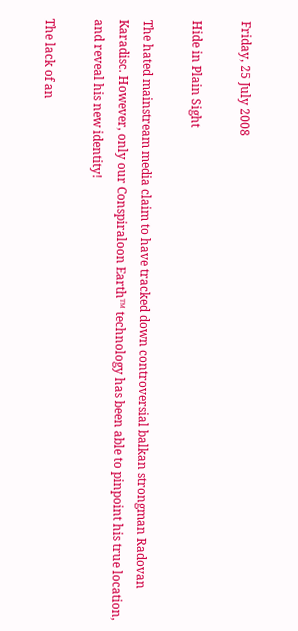Friday, 25 July 2008

Hide in Plain Sight

The hated mainstream media claim to have tracked down controversial balkan strongman Radovan Karadisc. However, only our Conspiraloon Earth™ technology has been able to pinpoint his true location, and reveal his new identity!

The lack of an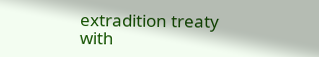extradition treaty with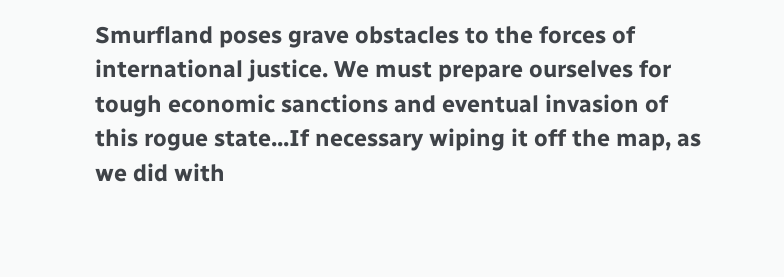Smurfland poses grave obstacles to the forces of international justice. We must prepare ourselves for tough economic sanctions and eventual invasion of this rogue state...If necessary wiping it off the map, as we did with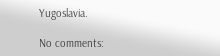Yugoslavia.

No comments: